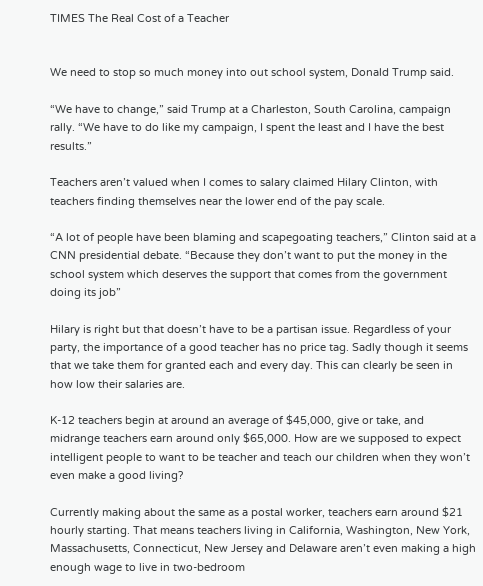TIMES The Real Cost of a Teacher


We need to stop so much money into out school system, Donald Trump said.

“We have to change,” said Trump at a Charleston, South Carolina, campaign rally. “We have to do like my campaign, I spent the least and I have the best results.”

Teachers aren’t valued when I comes to salary claimed Hilary Clinton, with teachers finding themselves near the lower end of the pay scale.

“A lot of people have been blaming and scapegoating teachers,” Clinton said at a CNN presidential debate. “Because they don’t want to put the money in the school system which deserves the support that comes from the government doing its job”

Hilary is right but that doesn’t have to be a partisan issue. Regardless of your party, the importance of a good teacher has no price tag. Sadly though it seems that we take them for granted each and every day. This can clearly be seen in how low their salaries are.

K-12 teachers begin at around an average of $45,000, give or take, and midrange teachers earn around only $65,000. How are we supposed to expect intelligent people to want to be teacher and teach our children when they won’t even make a good living?

Currently making about the same as a postal worker, teachers earn around $21 hourly starting. That means teachers living in California, Washington, New York, Massachusetts, Connecticut, New Jersey and Delaware aren’t even making a high enough wage to live in two-bedroom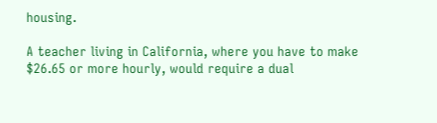housing.

A teacher living in California, where you have to make $26.65 or more hourly, would require a dual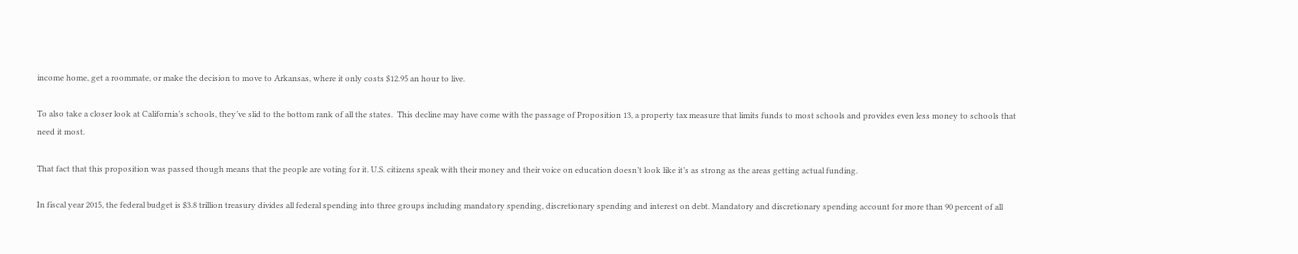income home, get a roommate, or make the decision to move to Arkansas, where it only costs $12.95 an hour to live.

To also take a closer look at California’s schools, they’ve slid to the bottom rank of all the states.  This decline may have come with the passage of Proposition 13, a property tax measure that limits funds to most schools and provides even less money to schools that need it most.

That fact that this proposition was passed though means that the people are voting for it. U.S. citizens speak with their money and their voice on education doesn’t look like it’s as strong as the areas getting actual funding.

In fiscal year 2015, the federal budget is $3.8 trillion treasury divides all federal spending into three groups including mandatory spending, discretionary spending and interest on debt. Mandatory and discretionary spending account for more than 90 percent of all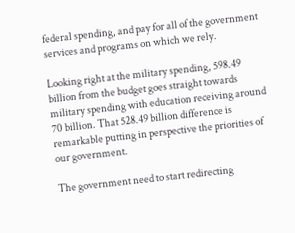federal spending, and pay for all of the government services and programs on which we rely.

Looking right at the military spending, 598.49 billion from the budget goes straight towards military spending with education receiving around 70 billion. That 528.49 billion difference is remarkable putting in perspective the priorities of our government.

The government need to start redirecting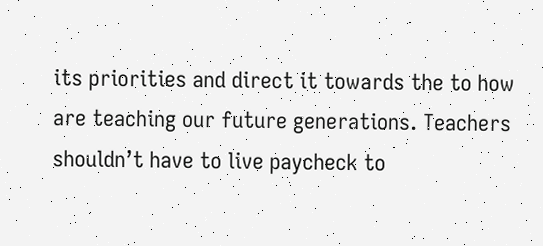its priorities and direct it towards the to how are teaching our future generations. Teachers shouldn’t have to live paycheck to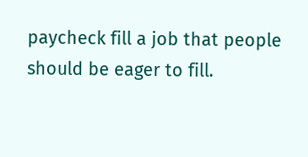paycheck fill a job that people should be eager to fill.